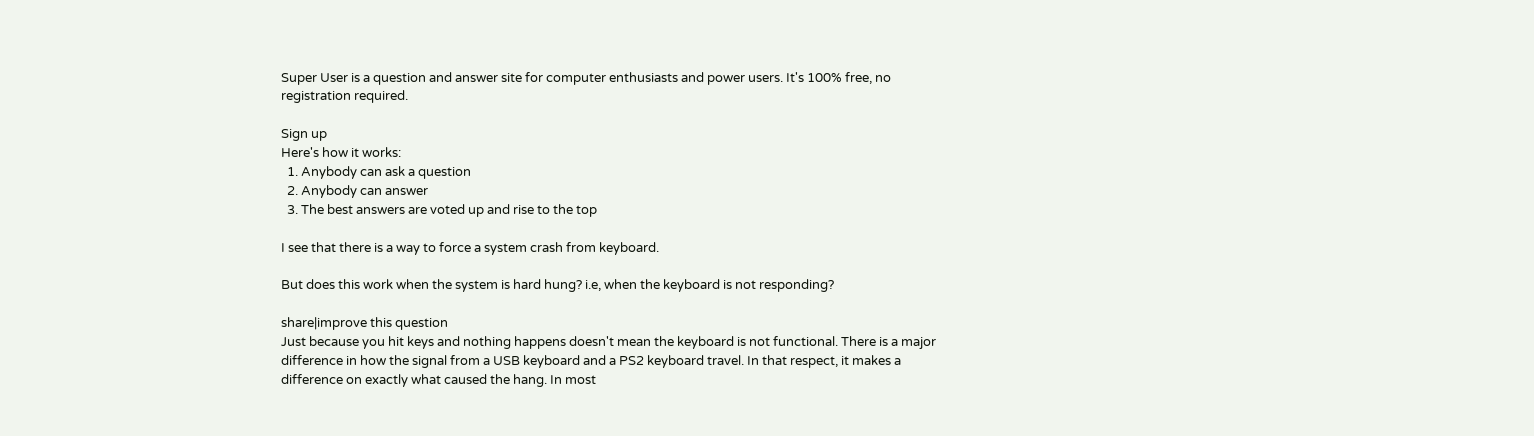Super User is a question and answer site for computer enthusiasts and power users. It's 100% free, no registration required.

Sign up
Here's how it works:
  1. Anybody can ask a question
  2. Anybody can answer
  3. The best answers are voted up and rise to the top

I see that there is a way to force a system crash from keyboard.

But does this work when the system is hard hung? i.e, when the keyboard is not responding?

share|improve this question
Just because you hit keys and nothing happens doesn't mean the keyboard is not functional. There is a major difference in how the signal from a USB keyboard and a PS2 keyboard travel. In that respect, it makes a difference on exactly what caused the hang. In most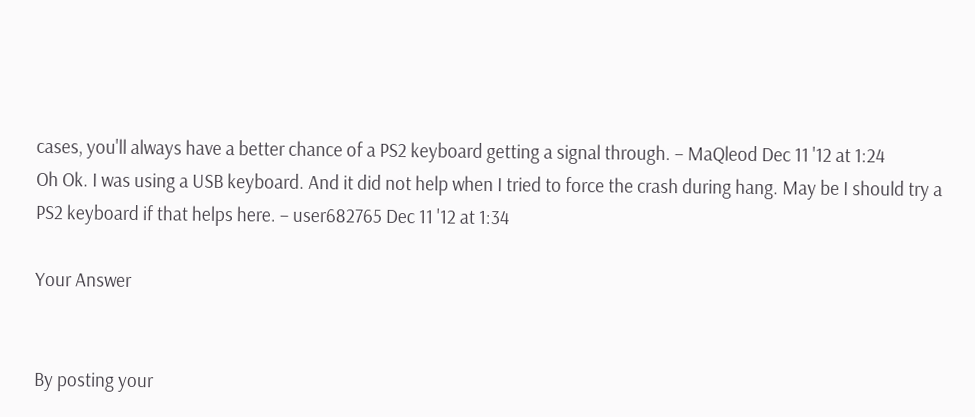cases, you'll always have a better chance of a PS2 keyboard getting a signal through. – MaQleod Dec 11 '12 at 1:24
Oh Ok. I was using a USB keyboard. And it did not help when I tried to force the crash during hang. May be I should try a PS2 keyboard if that helps here. – user682765 Dec 11 '12 at 1:34

Your Answer


By posting your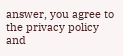answer, you agree to the privacy policy and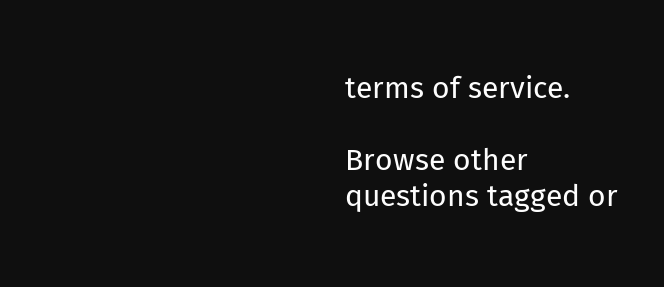terms of service.

Browse other questions tagged or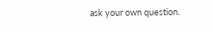ask your own question.